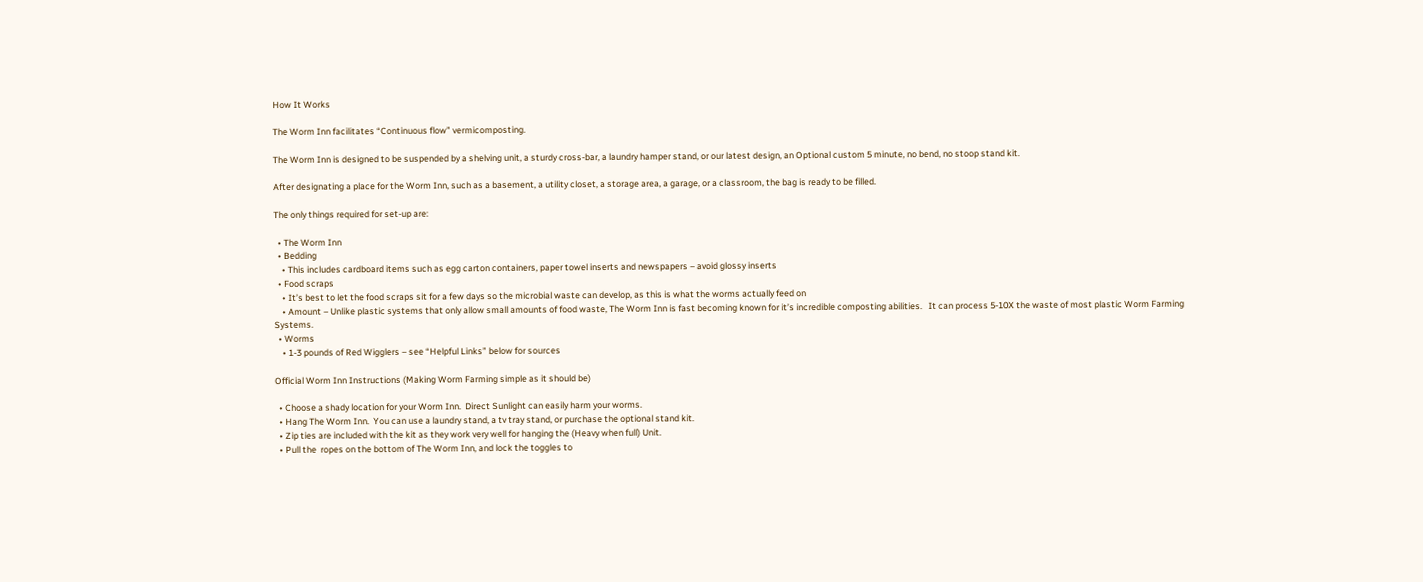How It Works

The Worm Inn facilitates “Continuous flow” vermicomposting.

The Worm Inn is designed to be suspended by a shelving unit, a sturdy cross-bar, a laundry hamper stand, or our latest design, an Optional custom 5 minute, no bend, no stoop stand kit.

After designating a place for the Worm Inn, such as a basement, a utility closet, a storage area, a garage, or a classroom, the bag is ready to be filled.

The only things required for set-up are:

  • The Worm Inn
  • Bedding
    • This includes cardboard items such as egg carton containers, paper towel inserts and newspapers – avoid glossy inserts
  • Food scraps
    • It’s best to let the food scraps sit for a few days so the microbial waste can develop, as this is what the worms actually feed on
    • Amount – Unlike plastic systems that only allow small amounts of food waste, The Worm Inn is fast becoming known for it’s incredible composting abilities.   It can process 5-10X the waste of most plastic Worm Farming Systems.
  • Worms
    • 1-3 pounds of Red Wigglers – see “Helpful Links” below for sources

Official Worm Inn Instructions (Making Worm Farming simple as it should be)

  • Choose a shady location for your Worm Inn.  Direct Sunlight can easily harm your worms.
  • Hang The Worm Inn.  You can use a laundry stand, a tv tray stand, or purchase the optional stand kit.
  • Zip ties are included with the kit as they work very well for hanging the (Heavy when full) Unit.
  • Pull the  ropes on the bottom of The Worm Inn, and lock the toggles to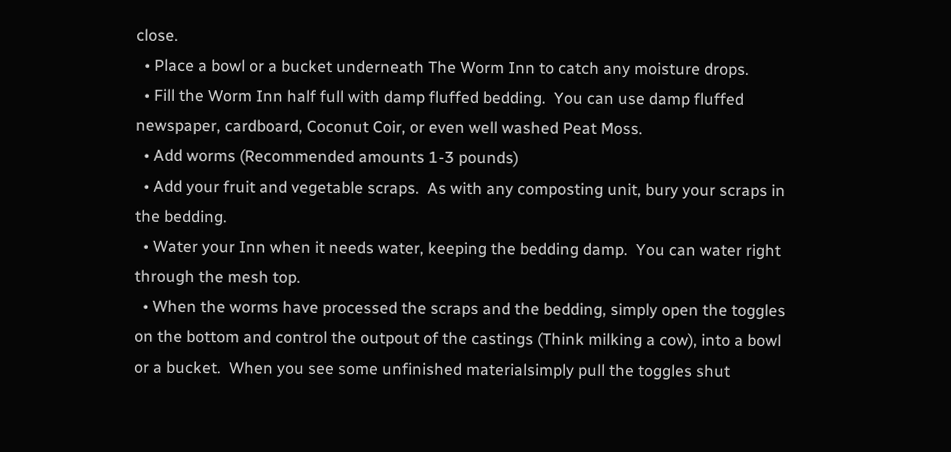close.
  • Place a bowl or a bucket underneath The Worm Inn to catch any moisture drops.
  • Fill the Worm Inn half full with damp fluffed bedding.  You can use damp fluffed newspaper, cardboard, Coconut Coir, or even well washed Peat Moss.
  • Add worms (Recommended amounts 1-3 pounds)
  • Add your fruit and vegetable scraps.  As with any composting unit, bury your scraps in the bedding.
  • Water your Inn when it needs water, keeping the bedding damp.  You can water right through the mesh top.
  • When the worms have processed the scraps and the bedding, simply open the toggles on the bottom and control the outpout of the castings (Think milking a cow), into a bowl or a bucket.  When you see some unfinished materialsimply pull the toggles shut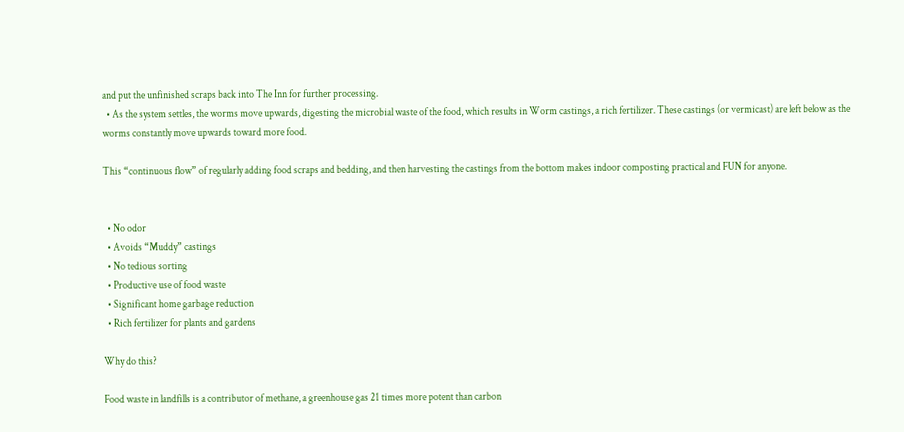and put the unfinished scraps back into The Inn for further processing.
  • As the system settles, the worms move upwards, digesting the microbial waste of the food, which results in Worm castings, a rich fertilizer. These castings (or vermicast) are left below as the worms constantly move upwards toward more food.

This “continuous flow” of regularly adding food scraps and bedding, and then harvesting the castings from the bottom makes indoor composting practical and FUN for anyone.


  • No odor
  • Avoids “Muddy” castings
  • No tedious sorting
  • Productive use of food waste
  • Significant home garbage reduction
  • Rich fertilizer for plants and gardens

Why do this?

Food waste in landfills is a contributor of methane, a greenhouse gas 21 times more potent than carbon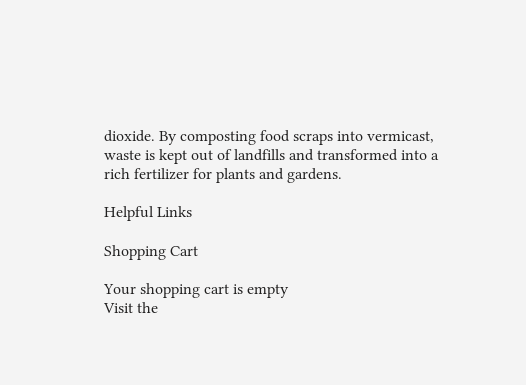dioxide. By composting food scraps into vermicast, waste is kept out of landfills and transformed into a rich fertilizer for plants and gardens.

Helpful Links

Shopping Cart

Your shopping cart is empty
Visit the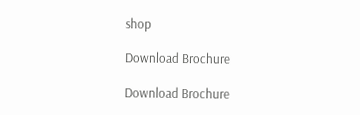shop

Download Brochure

Download Brochure